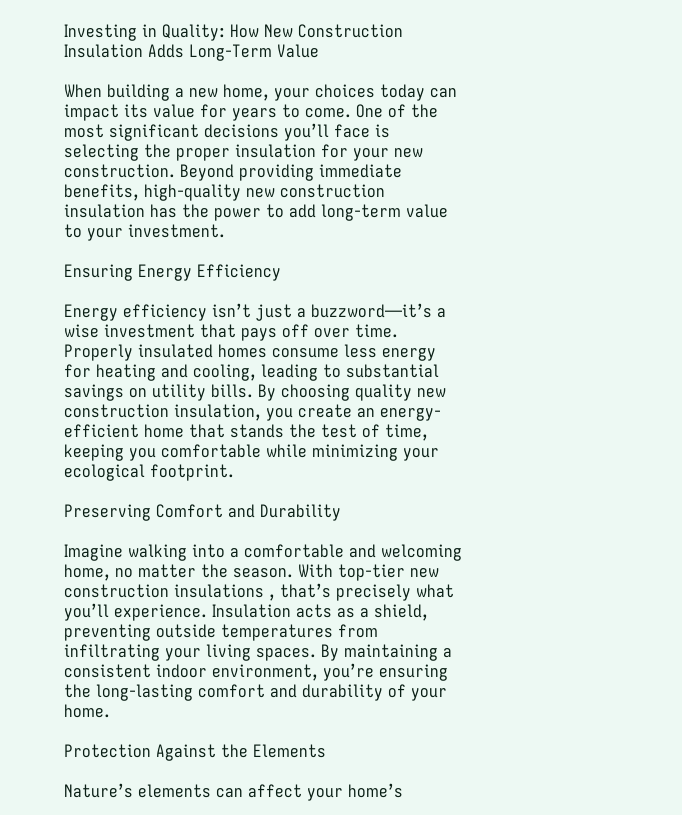Investing in Quality: How New Construction Insulation Adds Long-Term Value

When building a new home, your choices today can impact its value for years to come. One of the most significant decisions you’ll face is selecting the proper insulation for your new construction. Beyond providing immediate benefits, high-quality new construction insulation has the power to add long-term value to your investment.

Ensuring Energy Efficiency

Energy efficiency isn’t just a buzzword—it’s a wise investment that pays off over time. Properly insulated homes consume less energy for heating and cooling, leading to substantial savings on utility bills. By choosing quality new construction insulation, you create an energy-efficient home that stands the test of time, keeping you comfortable while minimizing your ecological footprint.

Preserving Comfort and Durability

Imagine walking into a comfortable and welcoming home, no matter the season. With top-tier new construction insulations , that’s precisely what you’ll experience. Insulation acts as a shield, preventing outside temperatures from infiltrating your living spaces. By maintaining a consistent indoor environment, you’re ensuring the long-lasting comfort and durability of your home.

Protection Against the Elements

Nature’s elements can affect your home’s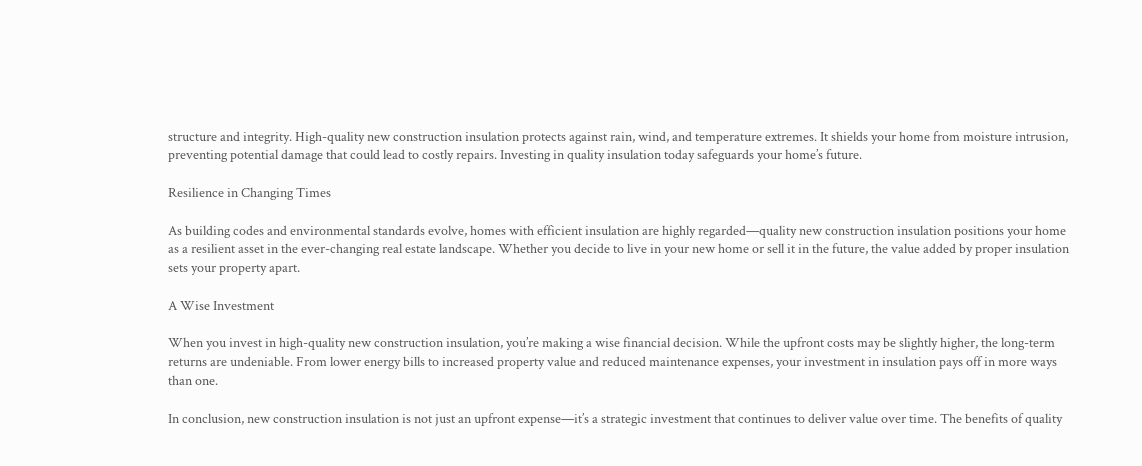structure and integrity. High-quality new construction insulation protects against rain, wind, and temperature extremes. It shields your home from moisture intrusion, preventing potential damage that could lead to costly repairs. Investing in quality insulation today safeguards your home’s future.

Resilience in Changing Times

As building codes and environmental standards evolve, homes with efficient insulation are highly regarded—quality new construction insulation positions your home as a resilient asset in the ever-changing real estate landscape. Whether you decide to live in your new home or sell it in the future, the value added by proper insulation sets your property apart.

A Wise Investment

When you invest in high-quality new construction insulation, you’re making a wise financial decision. While the upfront costs may be slightly higher, the long-term returns are undeniable. From lower energy bills to increased property value and reduced maintenance expenses, your investment in insulation pays off in more ways than one.

In conclusion, new construction insulation is not just an upfront expense—it’s a strategic investment that continues to deliver value over time. The benefits of quality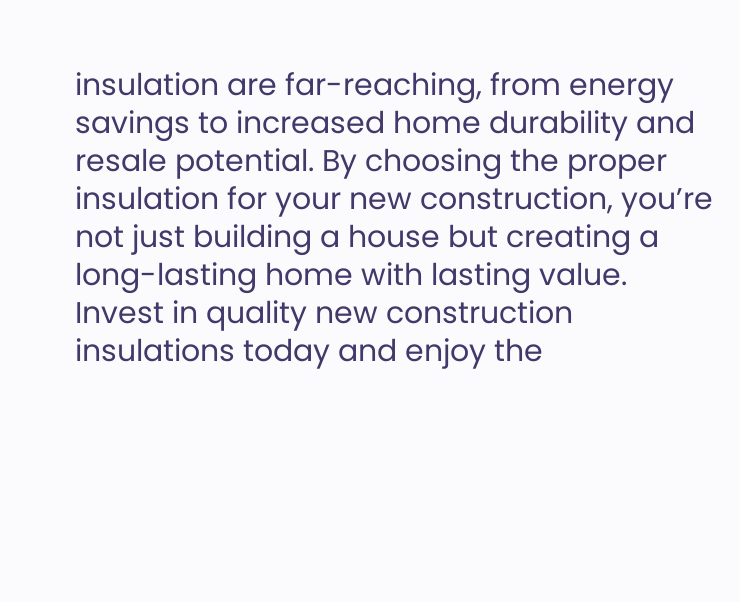insulation are far-reaching, from energy savings to increased home durability and resale potential. By choosing the proper insulation for your new construction, you’re not just building a house but creating a long-lasting home with lasting value. Invest in quality new construction insulations today and enjoy the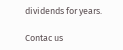dividends for years.

Contac us